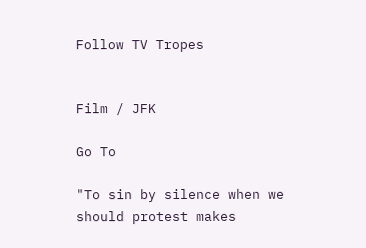Follow TV Tropes


Film / JFK

Go To

"To sin by silence when we should protest makes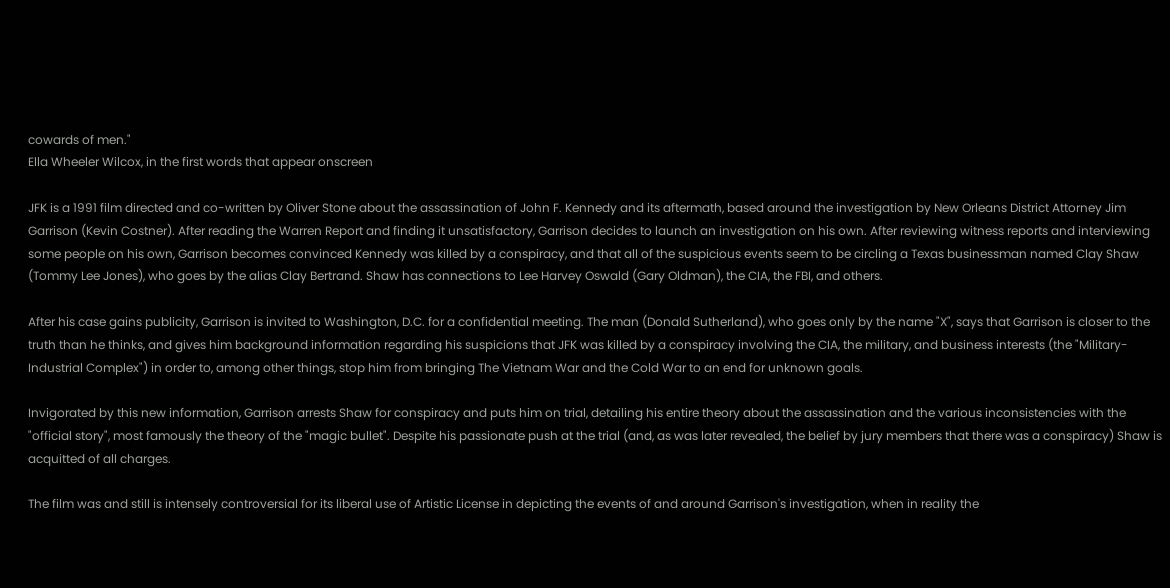cowards of men."
Ella Wheeler Wilcox, in the first words that appear onscreen

JFK is a 1991 film directed and co-written by Oliver Stone about the assassination of John F. Kennedy and its aftermath, based around the investigation by New Orleans District Attorney Jim Garrison (Kevin Costner). After reading the Warren Report and finding it unsatisfactory, Garrison decides to launch an investigation on his own. After reviewing witness reports and interviewing some people on his own, Garrison becomes convinced Kennedy was killed by a conspiracy, and that all of the suspicious events seem to be circling a Texas businessman named Clay Shaw (Tommy Lee Jones), who goes by the alias Clay Bertrand. Shaw has connections to Lee Harvey Oswald (Gary Oldman), the CIA, the FBI, and others.

After his case gains publicity, Garrison is invited to Washington, D.C. for a confidential meeting. The man (Donald Sutherland), who goes only by the name "X", says that Garrison is closer to the truth than he thinks, and gives him background information regarding his suspicions that JFK was killed by a conspiracy involving the CIA, the military, and business interests (the "Military-Industrial Complex") in order to, among other things, stop him from bringing The Vietnam War and the Cold War to an end for unknown goals.

Invigorated by this new information, Garrison arrests Shaw for conspiracy and puts him on trial, detailing his entire theory about the assassination and the various inconsistencies with the "official story", most famously the theory of the "magic bullet". Despite his passionate push at the trial (and, as was later revealed, the belief by jury members that there was a conspiracy) Shaw is acquitted of all charges.

The film was and still is intensely controversial for its liberal use of Artistic License in depicting the events of and around Garrison's investigation, when in reality the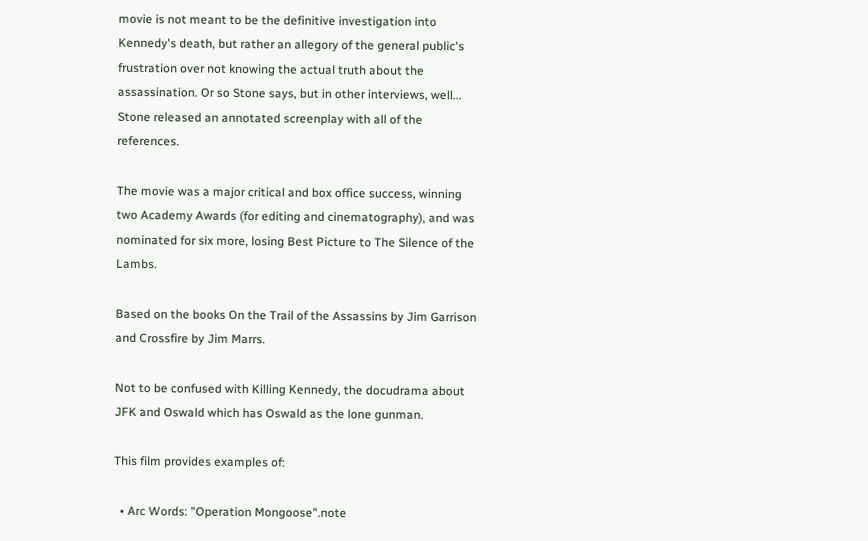movie is not meant to be the definitive investigation into Kennedy's death, but rather an allegory of the general public's frustration over not knowing the actual truth about the assassination. Or so Stone says, but in other interviews, well... Stone released an annotated screenplay with all of the references.

The movie was a major critical and box office success, winning two Academy Awards (for editing and cinematography), and was nominated for six more, losing Best Picture to The Silence of the Lambs.

Based on the books On the Trail of the Assassins by Jim Garrison and Crossfire by Jim Marrs.

Not to be confused with Killing Kennedy, the docudrama about JFK and Oswald which has Oswald as the lone gunman.

This film provides examples of:

  • Arc Words: "Operation Mongoose".note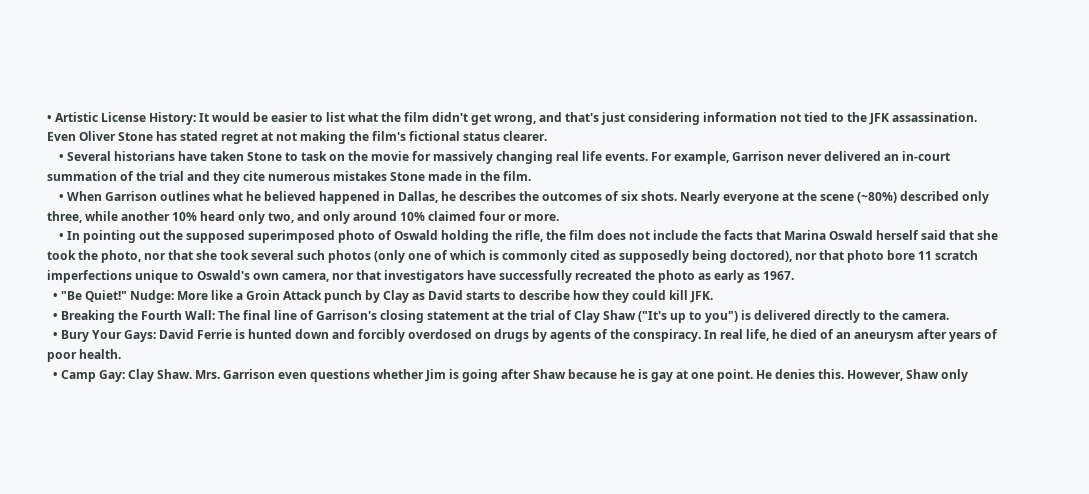• Artistic License History: It would be easier to list what the film didn't get wrong, and that's just considering information not tied to the JFK assassination. Even Oliver Stone has stated regret at not making the film's fictional status clearer.
    • Several historians have taken Stone to task on the movie for massively changing real life events. For example, Garrison never delivered an in-court summation of the trial and they cite numerous mistakes Stone made in the film.
    • When Garrison outlines what he believed happened in Dallas, he describes the outcomes of six shots. Nearly everyone at the scene (~80%) described only three, while another 10% heard only two, and only around 10% claimed four or more.
    • In pointing out the supposed superimposed photo of Oswald holding the rifle, the film does not include the facts that Marina Oswald herself said that she took the photo, nor that she took several such photos (only one of which is commonly cited as supposedly being doctored), nor that photo bore 11 scratch imperfections unique to Oswald's own camera, nor that investigators have successfully recreated the photo as early as 1967.
  • "Be Quiet!" Nudge: More like a Groin Attack punch by Clay as David starts to describe how they could kill JFK.
  • Breaking the Fourth Wall: The final line of Garrison's closing statement at the trial of Clay Shaw ("It's up to you") is delivered directly to the camera.
  • Bury Your Gays: David Ferrie is hunted down and forcibly overdosed on drugs by agents of the conspiracy. In real life, he died of an aneurysm after years of poor health.
  • Camp Gay: Clay Shaw. Mrs. Garrison even questions whether Jim is going after Shaw because he is gay at one point. He denies this. However, Shaw only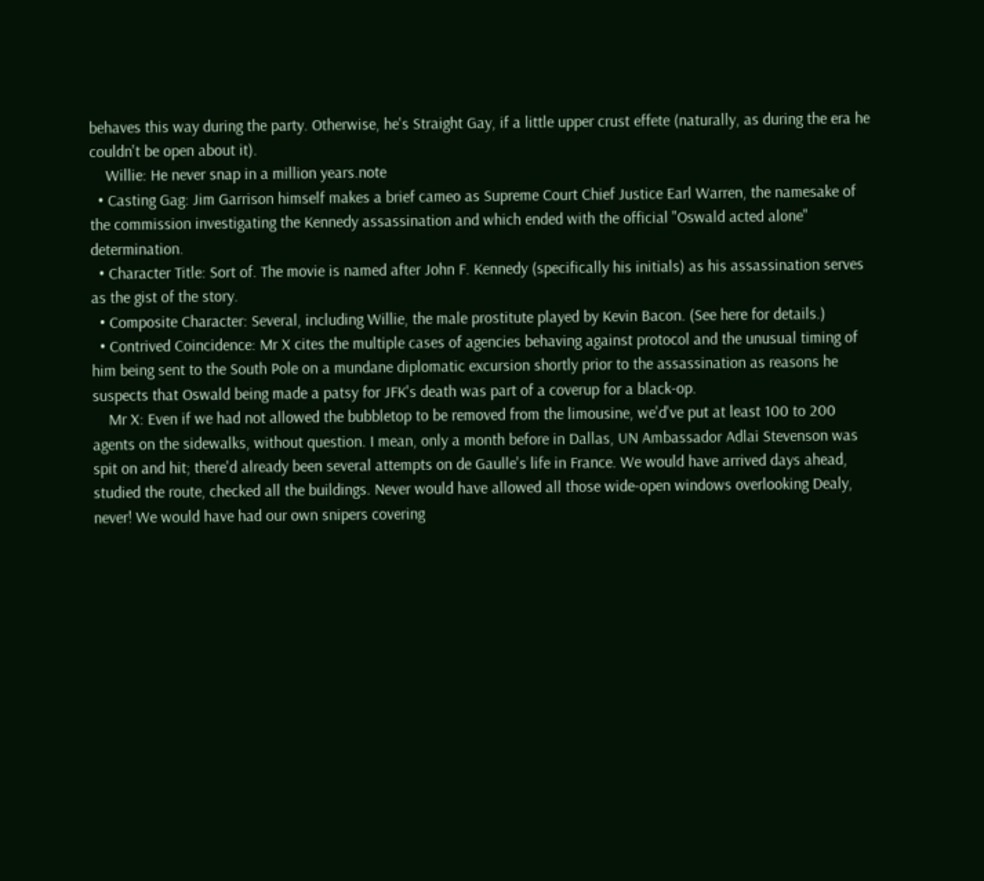behaves this way during the party. Otherwise, he's Straight Gay, if a little upper crust effete (naturally, as during the era he couldn't be open about it).
    Willie: He never snap in a million years.note
  • Casting Gag: Jim Garrison himself makes a brief cameo as Supreme Court Chief Justice Earl Warren, the namesake of the commission investigating the Kennedy assassination and which ended with the official "Oswald acted alone" determination.
  • Character Title: Sort of. The movie is named after John F. Kennedy (specifically his initials) as his assassination serves as the gist of the story.
  • Composite Character: Several, including Willie, the male prostitute played by Kevin Bacon. (See here for details.)
  • Contrived Coincidence: Mr X cites the multiple cases of agencies behaving against protocol and the unusual timing of him being sent to the South Pole on a mundane diplomatic excursion shortly prior to the assassination as reasons he suspects that Oswald being made a patsy for JFK's death was part of a coverup for a black-op.
    Mr X: Even if we had not allowed the bubbletop to be removed from the limousine, we'd've put at least 100 to 200 agents on the sidewalks, without question. I mean, only a month before in Dallas, UN Ambassador Adlai Stevenson was spit on and hit; there'd already been several attempts on de Gaulle's life in France. We would have arrived days ahead, studied the route, checked all the buildings. Never would have allowed all those wide-open windows overlooking Dealy, never! We would have had our own snipers covering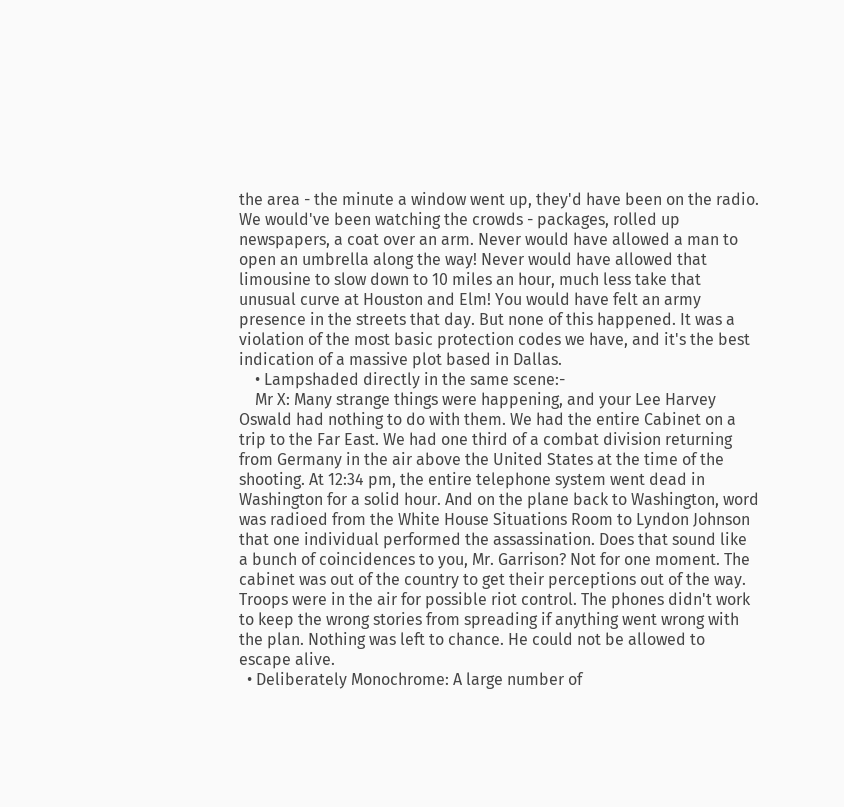the area - the minute a window went up, they'd have been on the radio. We would've been watching the crowds - packages, rolled up newspapers, a coat over an arm. Never would have allowed a man to open an umbrella along the way! Never would have allowed that limousine to slow down to 10 miles an hour, much less take that unusual curve at Houston and Elm! You would have felt an army presence in the streets that day. But none of this happened. It was a violation of the most basic protection codes we have, and it's the best indication of a massive plot based in Dallas.
    • Lampshaded directly in the same scene:-
    Mr X: Many strange things were happening, and your Lee Harvey Oswald had nothing to do with them. We had the entire Cabinet on a trip to the Far East. We had one third of a combat division returning from Germany in the air above the United States at the time of the shooting. At 12:34 pm, the entire telephone system went dead in Washington for a solid hour. And on the plane back to Washington, word was radioed from the White House Situations Room to Lyndon Johnson that one individual performed the assassination. Does that sound like a bunch of coincidences to you, Mr. Garrison? Not for one moment. The cabinet was out of the country to get their perceptions out of the way. Troops were in the air for possible riot control. The phones didn't work to keep the wrong stories from spreading if anything went wrong with the plan. Nothing was left to chance. He could not be allowed to escape alive.
  • Deliberately Monochrome: A large number of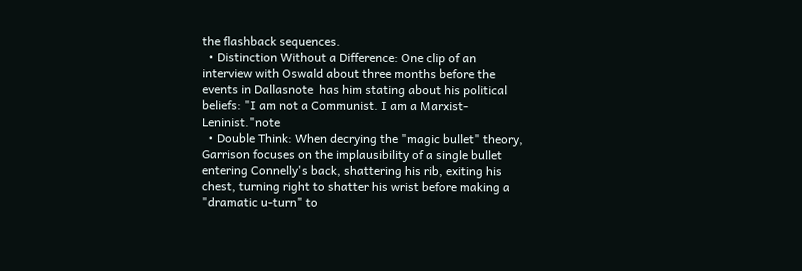the flashback sequences.
  • Distinction Without a Difference: One clip of an interview with Oswald about three months before the events in Dallasnote  has him stating about his political beliefs: "I am not a Communist. I am a Marxist-Leninist."note
  • Double Think: When decrying the "magic bullet" theory, Garrison focuses on the implausibility of a single bullet entering Connelly's back, shattering his rib, exiting his chest, turning right to shatter his wrist before making a "dramatic u-turn" to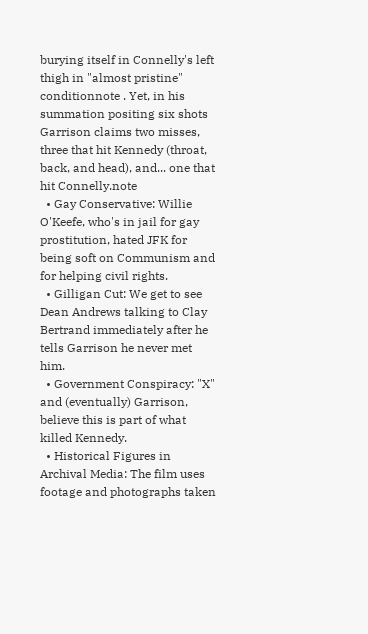burying itself in Connelly's left thigh in "almost pristine" conditionnote . Yet, in his summation positing six shots Garrison claims two misses, three that hit Kennedy (throat, back, and head), and... one that hit Connelly.note
  • Gay Conservative: Willie O'Keefe, who's in jail for gay prostitution, hated JFK for being soft on Communism and for helping civil rights.
  • Gilligan Cut: We get to see Dean Andrews talking to Clay Bertrand immediately after he tells Garrison he never met him.
  • Government Conspiracy: "X" and (eventually) Garrison, believe this is part of what killed Kennedy.
  • Historical Figures in Archival Media: The film uses footage and photographs taken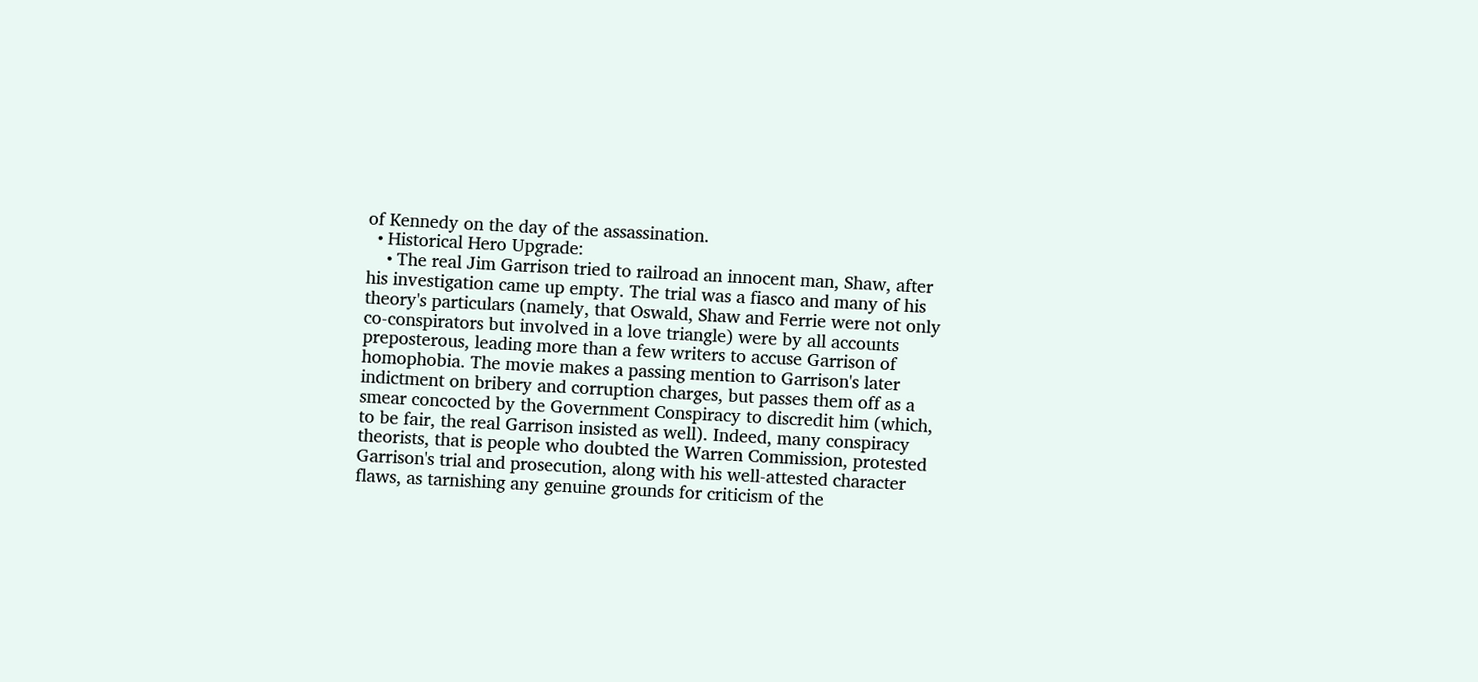of Kennedy on the day of the assassination.
  • Historical Hero Upgrade:
    • The real Jim Garrison tried to railroad an innocent man, Shaw, after his investigation came up empty. The trial was a fiasco and many of his theory's particulars (namely, that Oswald, Shaw and Ferrie were not only co-conspirators but involved in a love triangle) were by all accounts preposterous, leading more than a few writers to accuse Garrison of homophobia. The movie makes a passing mention to Garrison's later indictment on bribery and corruption charges, but passes them off as a smear concocted by the Government Conspiracy to discredit him (which, to be fair, the real Garrison insisted as well). Indeed, many conspiracy theorists, that is people who doubted the Warren Commission, protested Garrison's trial and prosecution, along with his well-attested character flaws, as tarnishing any genuine grounds for criticism of the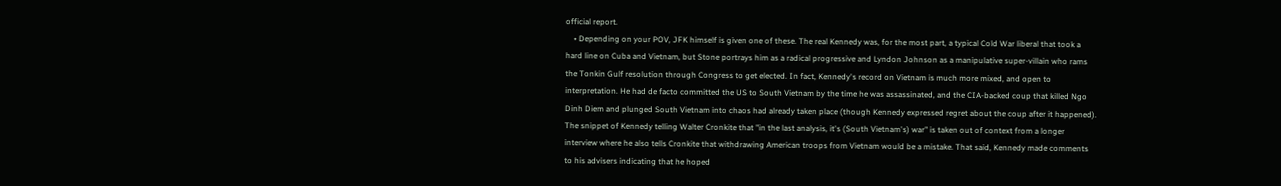official report.
    • Depending on your POV, JFK himself is given one of these. The real Kennedy was, for the most part, a typical Cold War liberal that took a hard line on Cuba and Vietnam, but Stone portrays him as a radical progressive and Lyndon Johnson as a manipulative super-villain who rams the Tonkin Gulf resolution through Congress to get elected. In fact, Kennedy's record on Vietnam is much more mixed, and open to interpretation. He had de facto committed the US to South Vietnam by the time he was assassinated, and the CIA-backed coup that killed Ngo Dinh Diem and plunged South Vietnam into chaos had already taken place (though Kennedy expressed regret about the coup after it happened). The snippet of Kennedy telling Walter Cronkite that "in the last analysis, it's (South Vietnam's) war" is taken out of context from a longer interview where he also tells Cronkite that withdrawing American troops from Vietnam would be a mistake. That said, Kennedy made comments to his advisers indicating that he hoped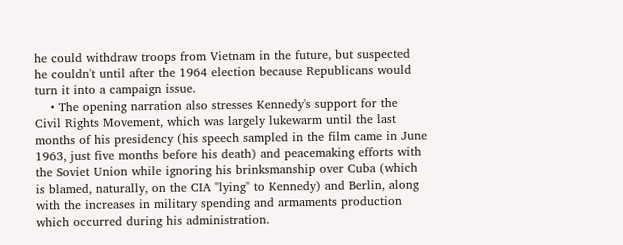he could withdraw troops from Vietnam in the future, but suspected he couldn't until after the 1964 election because Republicans would turn it into a campaign issue.
    • The opening narration also stresses Kennedy's support for the Civil Rights Movement, which was largely lukewarm until the last months of his presidency (his speech sampled in the film came in June 1963, just five months before his death) and peacemaking efforts with the Soviet Union while ignoring his brinksmanship over Cuba (which is blamed, naturally, on the CIA "lying" to Kennedy) and Berlin, along with the increases in military spending and armaments production which occurred during his administration.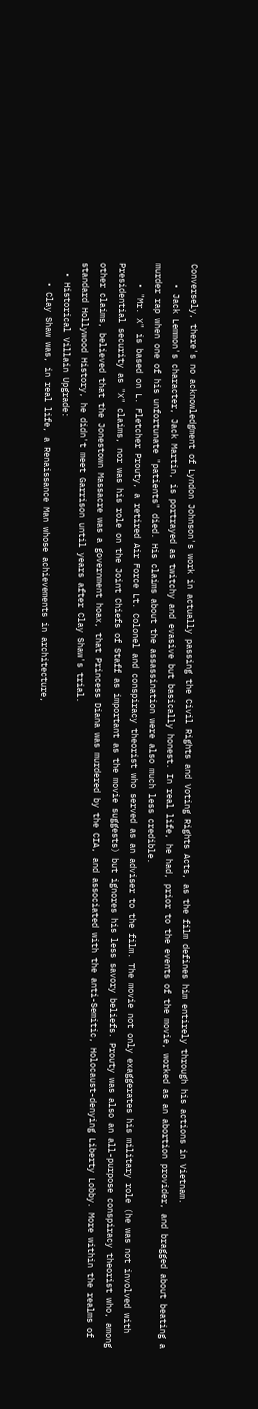Conversely, there's no acknowledgment of Lyndon Johnson's work in actually passing the Civil Rights and Voting Rights Acts, as the film defines him entirely through his actions in Vietnam.
    • Jack Lemmon's character, Jack Martin, is portrayed as twitchy and evasive but basically honest. In real life, he had, prior to the events of the movie, worked as an abortion provider, and bragged about beating a murder rap when one of his unfortunate "patients" died. His claims about the assassination were also much less credible.
    • "Mr. X" is based on L. Fletcher Prouty, a retired Air Force Lt. Colonel and conspiracy theorist who served as an adviser to the film. The movie not only exaggerates his military role (he was not involved with Presidential security as "X" claims, nor was his role on the Joint Chiefs of Staff as important as the movie suggests) but ignores his less savory beliefs. Prouty was also an all-purpose conspiracy theorist who, among other claims, believed that the Jonestown Massacre was a government hoax, that Princess Diana was murdered by the CIA, and associated with the anti-Semitic, Holocaust-denying Liberty Lobby. More within the realms of standard Hollywood History, he didn't meet Garrison until years after Clay Shaw's trial.
  • Historical Villain Upgrade:
    • Clay Shaw was, in real life, a Renaissance Man whose achievements in architecture,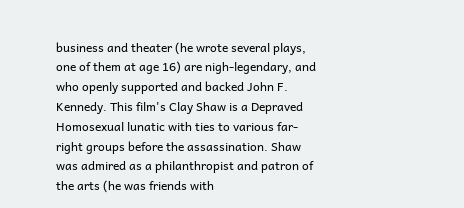business and theater (he wrote several plays, one of them at age 16) are nigh-legendary, and who openly supported and backed John F. Kennedy. This film's Clay Shaw is a Depraved Homosexual lunatic with ties to various far-right groups before the assassination. Shaw was admired as a philanthropist and patron of the arts (he was friends with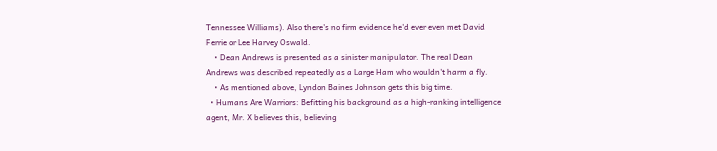Tennessee Williams). Also there's no firm evidence he'd ever even met David Ferrie or Lee Harvey Oswald.
    • Dean Andrews is presented as a sinister manipulator. The real Dean Andrews was described repeatedly as a Large Ham who wouldn't harm a fly.
    • As mentioned above, Lyndon Baines Johnson gets this big time.
  • Humans Are Warriors: Befitting his background as a high-ranking intelligence agent, Mr. X believes this, believing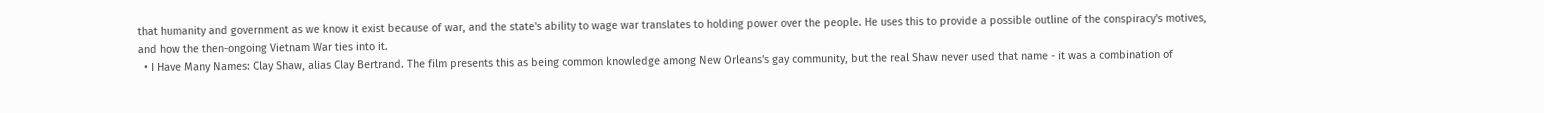that humanity and government as we know it exist because of war, and the state's ability to wage war translates to holding power over the people. He uses this to provide a possible outline of the conspiracy's motives, and how the then-ongoing Vietnam War ties into it.
  • I Have Many Names: Clay Shaw, alias Clay Bertrand. The film presents this as being common knowledge among New Orleans's gay community, but the real Shaw never used that name - it was a combination of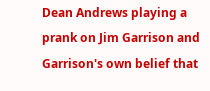Dean Andrews playing a prank on Jim Garrison and Garrison's own belief that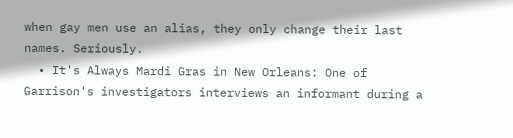when gay men use an alias, they only change their last names. Seriously.
  • It's Always Mardi Gras in New Orleans: One of Garrison's investigators interviews an informant during a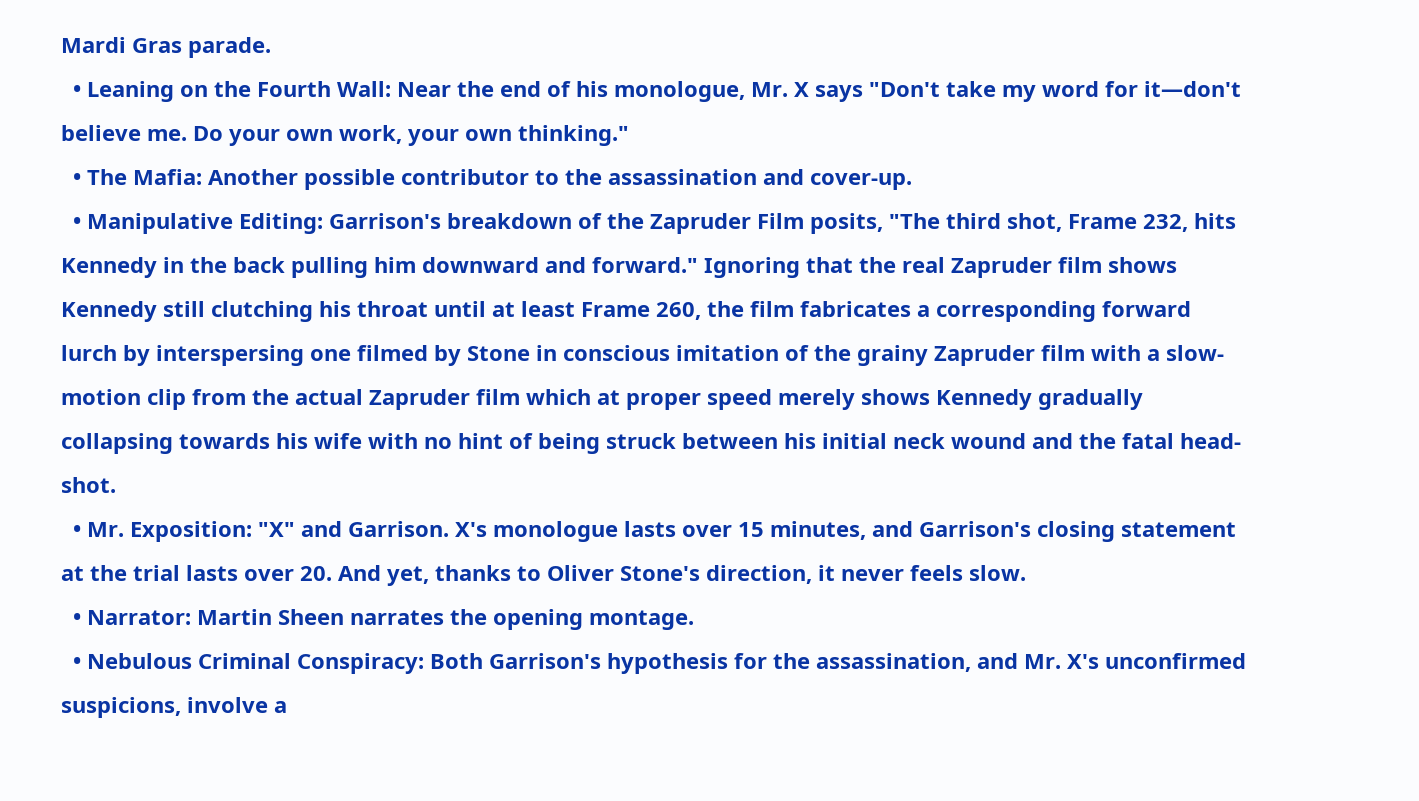Mardi Gras parade.
  • Leaning on the Fourth Wall: Near the end of his monologue, Mr. X says "Don't take my word for it—don't believe me. Do your own work, your own thinking."
  • The Mafia: Another possible contributor to the assassination and cover-up.
  • Manipulative Editing: Garrison's breakdown of the Zapruder Film posits, "The third shot, Frame 232, hits Kennedy in the back pulling him downward and forward." Ignoring that the real Zapruder film shows Kennedy still clutching his throat until at least Frame 260, the film fabricates a corresponding forward lurch by interspersing one filmed by Stone in conscious imitation of the grainy Zapruder film with a slow-motion clip from the actual Zapruder film which at proper speed merely shows Kennedy gradually collapsing towards his wife with no hint of being struck between his initial neck wound and the fatal head-shot.
  • Mr. Exposition: "X" and Garrison. X's monologue lasts over 15 minutes, and Garrison's closing statement at the trial lasts over 20. And yet, thanks to Oliver Stone's direction, it never feels slow.
  • Narrator: Martin Sheen narrates the opening montage.
  • Nebulous Criminal Conspiracy: Both Garrison's hypothesis for the assassination, and Mr. X's unconfirmed suspicions, involve a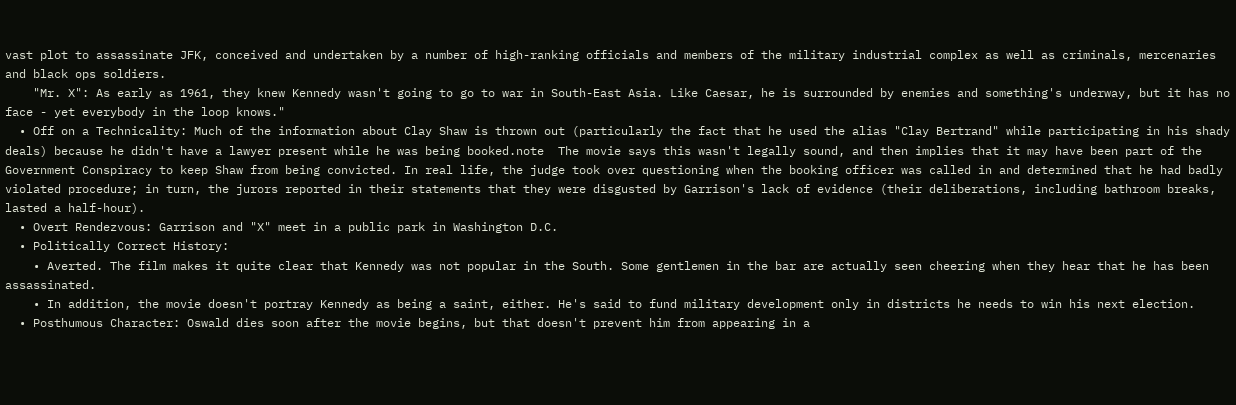vast plot to assassinate JFK, conceived and undertaken by a number of high-ranking officials and members of the military industrial complex as well as criminals, mercenaries and black ops soldiers.
    "Mr. X": As early as 1961, they knew Kennedy wasn't going to go to war in South-East Asia. Like Caesar, he is surrounded by enemies and something's underway, but it has no face - yet everybody in the loop knows."
  • Off on a Technicality: Much of the information about Clay Shaw is thrown out (particularly the fact that he used the alias "Clay Bertrand" while participating in his shady deals) because he didn't have a lawyer present while he was being booked.note  The movie says this wasn't legally sound, and then implies that it may have been part of the Government Conspiracy to keep Shaw from being convicted. In real life, the judge took over questioning when the booking officer was called in and determined that he had badly violated procedure; in turn, the jurors reported in their statements that they were disgusted by Garrison's lack of evidence (their deliberations, including bathroom breaks, lasted a half-hour).
  • Overt Rendezvous: Garrison and "X" meet in a public park in Washington D.C.
  • Politically Correct History:
    • Averted. The film makes it quite clear that Kennedy was not popular in the South. Some gentlemen in the bar are actually seen cheering when they hear that he has been assassinated.
    • In addition, the movie doesn't portray Kennedy as being a saint, either. He's said to fund military development only in districts he needs to win his next election.
  • Posthumous Character: Oswald dies soon after the movie begins, but that doesn't prevent him from appearing in a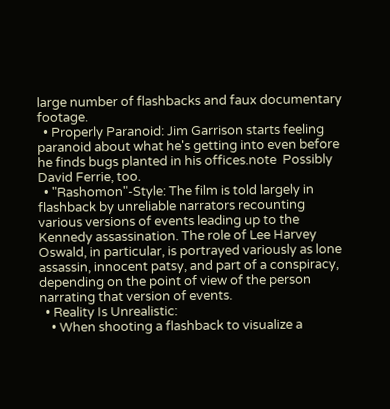large number of flashbacks and faux documentary footage.
  • Properly Paranoid: Jim Garrison starts feeling paranoid about what he's getting into even before he finds bugs planted in his offices.note  Possibly David Ferrie, too.
  • "Rashomon"-Style: The film is told largely in flashback by unreliable narrators recounting various versions of events leading up to the Kennedy assassination. The role of Lee Harvey Oswald, in particular, is portrayed variously as lone assassin, innocent patsy, and part of a conspiracy, depending on the point of view of the person narrating that version of events.
  • Reality Is Unrealistic:
    • When shooting a flashback to visualize a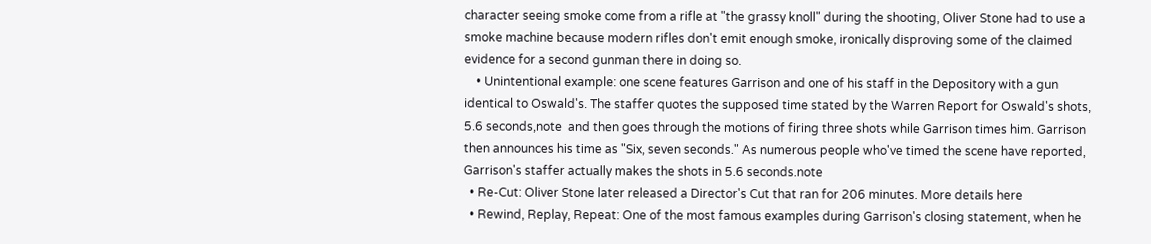character seeing smoke come from a rifle at "the grassy knoll" during the shooting, Oliver Stone had to use a smoke machine because modern rifles don't emit enough smoke, ironically disproving some of the claimed evidence for a second gunman there in doing so.
    • Unintentional example: one scene features Garrison and one of his staff in the Depository with a gun identical to Oswald's. The staffer quotes the supposed time stated by the Warren Report for Oswald's shots, 5.6 seconds,note  and then goes through the motions of firing three shots while Garrison times him. Garrison then announces his time as "Six, seven seconds." As numerous people who've timed the scene have reported, Garrison's staffer actually makes the shots in 5.6 seconds.note
  • Re-Cut: Oliver Stone later released a Director's Cut that ran for 206 minutes. More details here
  • Rewind, Replay, Repeat: One of the most famous examples during Garrison's closing statement, when he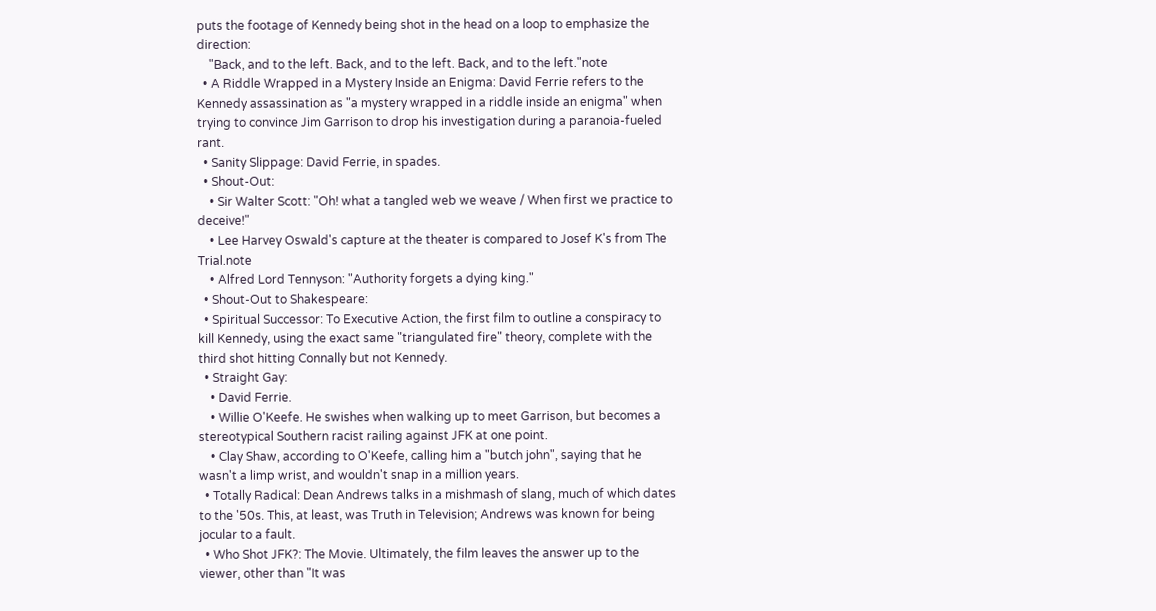puts the footage of Kennedy being shot in the head on a loop to emphasize the direction:
    "Back, and to the left. Back, and to the left. Back, and to the left."note
  • A Riddle Wrapped in a Mystery Inside an Enigma: David Ferrie refers to the Kennedy assassination as "a mystery wrapped in a riddle inside an enigma" when trying to convince Jim Garrison to drop his investigation during a paranoia-fueled rant.
  • Sanity Slippage: David Ferrie, in spades.
  • Shout-Out:
    • Sir Walter Scott: "Oh! what a tangled web we weave / When first we practice to deceive!"
    • Lee Harvey Oswald's capture at the theater is compared to Josef K's from The Trial.note
    • Alfred Lord Tennyson: "Authority forgets a dying king."
  • Shout-Out to Shakespeare:
  • Spiritual Successor: To Executive Action, the first film to outline a conspiracy to kill Kennedy, using the exact same "triangulated fire" theory, complete with the third shot hitting Connally but not Kennedy.
  • Straight Gay:
    • David Ferrie.
    • Willie O'Keefe. He swishes when walking up to meet Garrison, but becomes a stereotypical Southern racist railing against JFK at one point.
    • Clay Shaw, according to O'Keefe, calling him a "butch john", saying that he wasn't a limp wrist, and wouldn't snap in a million years.
  • Totally Radical: Dean Andrews talks in a mishmash of slang, much of which dates to the '50s. This, at least, was Truth in Television; Andrews was known for being jocular to a fault.
  • Who Shot JFK?: The Movie. Ultimately, the film leaves the answer up to the viewer, other than "It was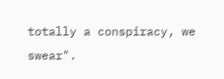totally a conspiracy, we swear".